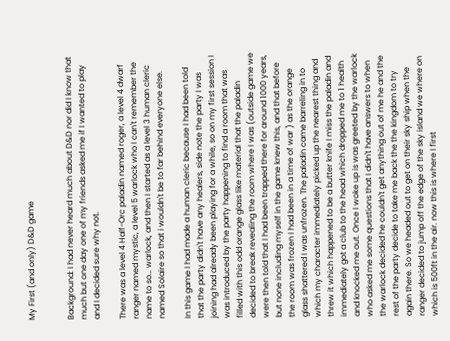My First (and only) D&D game


Background: I had never heard much about D&D nor did I know that much but one day one of my friends asked me if I wanted to play and I decided sure why not.

There was a level 4 Half-Orc paladin named roger, a level 4 dwarf ranger named mystic, a level 5 warlock who I can't remember the name to so… warlock, and then I started as a level 3 human cleric named Solaire so that i wouldn't be to far behind everyone else.

In this game I had made a human cleric because I had been told that the party didn't have any healers, side note the party I was joining had already been playing for a while, so on my first session I was introduced by the party happening to find a room that was filled with this odd orange glass like material that the paladin decided to break revealing the room where I was (outside game we were then told that I had been trapped there for around 1000 years, but none including myself in the game knew this, and that before the room was frozen I had been in a time of war ) as the orange glass shattered I was unfrozen. The paladin came barreling in to which my character immediately picked up the nearest thing and threw it which happened to be a butter knife I miss the paladin and immediately got a club to the head which dropped me to 1 health and knocked me out. Once I woke up is was greeted by the warlock who asked me some questions that I didn't have answers to when the warlock decided he couldn't get anything out of me he and the rest of the party decide to take me back the the kingdom to try again there. So we headed out to get on their sky ship when the ranger decided to jump off the edge of the sky island we where on which is 500ft in the air. now this is where I first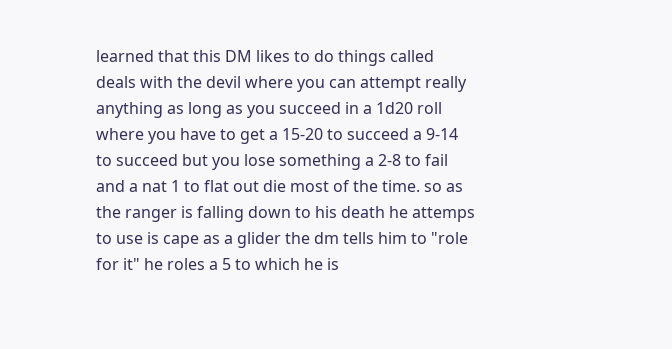learned that this DM likes to do things called deals with the devil where you can attempt really anything as long as you succeed in a 1d20 roll where you have to get a 15-20 to succeed a 9-14 to succeed but you lose something a 2-8 to fail and a nat 1 to flat out die most of the time. so as the ranger is falling down to his death he attemps to use is cape as a glider the dm tells him to "role for it" he roles a 5 to which he is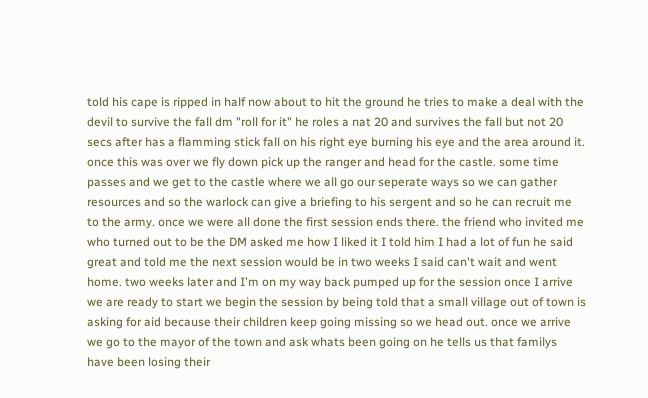told his cape is ripped in half now about to hit the ground he tries to make a deal with the devil to survive the fall dm "roll for it" he roles a nat 20 and survives the fall but not 20 secs after has a flamming stick fall on his right eye burning his eye and the area around it. once this was over we fly down pick up the ranger and head for the castle. some time passes and we get to the castle where we all go our seperate ways so we can gather resources and so the warlock can give a briefing to his sergent and so he can recruit me to the army. once we were all done the first session ends there. the friend who invited me who turned out to be the DM asked me how I liked it I told him I had a lot of fun he said great and told me the next session would be in two weeks I said can't wait and went home. two weeks later and I'm on my way back pumped up for the session once I arrive we are ready to start we begin the session by being told that a small village out of town is asking for aid because their children keep going missing so we head out. once we arrive we go to the mayor of the town and ask whats been going on he tells us that familys have been losing their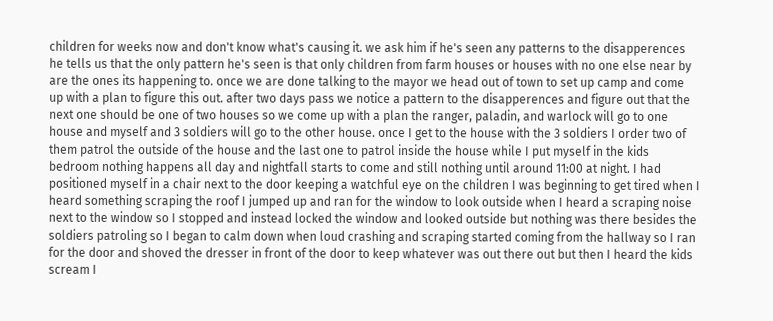children for weeks now and don't know what's causing it. we ask him if he's seen any patterns to the disapperences he tells us that the only pattern he's seen is that only children from farm houses or houses with no one else near by are the ones its happening to. once we are done talking to the mayor we head out of town to set up camp and come up with a plan to figure this out. after two days pass we notice a pattern to the disapperences and figure out that the next one should be one of two houses so we come up with a plan the ranger, paladin, and warlock will go to one house and myself and 3 soldiers will go to the other house. once I get to the house with the 3 soldiers I order two of them patrol the outside of the house and the last one to patrol inside the house while I put myself in the kids bedroom nothing happens all day and nightfall starts to come and still nothing until around 11:00 at night. I had positioned myself in a chair next to the door keeping a watchful eye on the children I was beginning to get tired when I heard something scraping the roof I jumped up and ran for the window to look outside when I heard a scraping noise next to the window so I stopped and instead locked the window and looked outside but nothing was there besides the soldiers patroling so I began to calm down when loud crashing and scraping started coming from the hallway so I ran for the door and shoved the dresser in front of the door to keep whatever was out there out but then I heard the kids scream I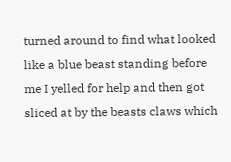turned around to find what looked like a blue beast standing before me I yelled for help and then got sliced at by the beasts claws which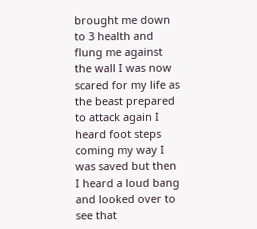brought me down to 3 health and flung me against the wall I was now scared for my life as the beast prepared to attack again I heard foot steps coming my way I was saved but then I heard a loud bang and looked over to see that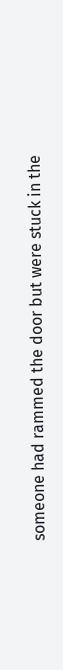someone had rammed the door but were stuck in the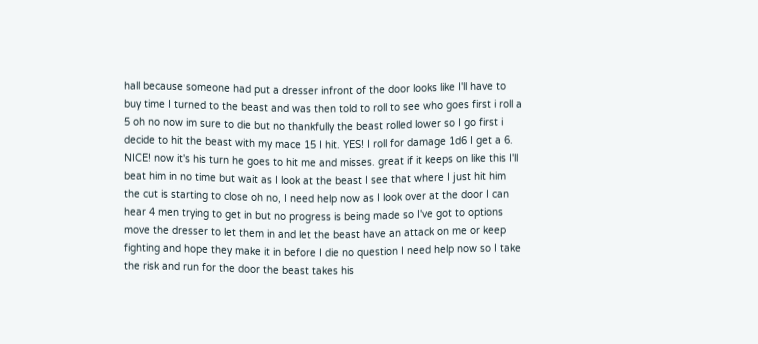hall because someone had put a dresser infront of the door looks like I'll have to buy time I turned to the beast and was then told to roll to see who goes first i roll a 5 oh no now im sure to die but no thankfully the beast rolled lower so I go first i decide to hit the beast with my mace 15 I hit. YES! I roll for damage 1d6 I get a 6. NICE! now it's his turn he goes to hit me and misses. great if it keeps on like this I'll beat him in no time but wait as I look at the beast I see that where I just hit him the cut is starting to close oh no, I need help now as I look over at the door I can hear 4 men trying to get in but no progress is being made so I've got to options move the dresser to let them in and let the beast have an attack on me or keep fighting and hope they make it in before I die no question I need help now so I take the risk and run for the door the beast takes his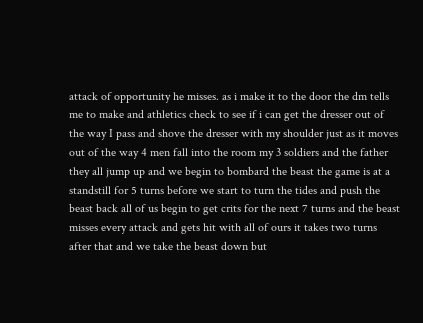attack of opportunity he misses. as i make it to the door the dm tells me to make and athletics check to see if i can get the dresser out of the way I pass and shove the dresser with my shoulder just as it moves out of the way 4 men fall into the room my 3 soldiers and the father they all jump up and we begin to bombard the beast the game is at a standstill for 5 turns before we start to turn the tides and push the beast back all of us begin to get crits for the next 7 turns and the beast misses every attack and gets hit with all of ours it takes two turns after that and we take the beast down but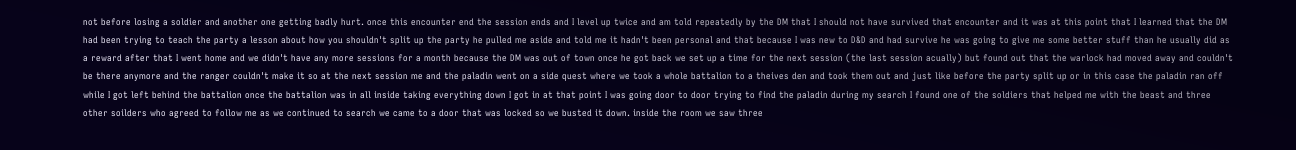not before losing a soldier and another one getting badly hurt. once this encounter end the session ends and I level up twice and am told repeatedly by the DM that I should not have survived that encounter and it was at this point that I learned that the DM had been trying to teach the party a lesson about how you shouldn't split up the party he pulled me aside and told me it hadn't been personal and that because I was new to D&D and had survive he was going to give me some better stuff than he usually did as a reward after that I went home and we didn't have any more sessions for a month because the DM was out of town once he got back we set up a time for the next session (the last session acually) but found out that the warlock had moved away and couldn't be there anymore and the ranger couldn't make it so at the next session me and the paladin went on a side quest where we took a whole battalion to a theives den and took them out and just like before the party split up or in this case the paladin ran off while I got left behind the battalion once the battalion was in all inside taking everything down I got in at that point I was going door to door trying to find the paladin during my search I found one of the soldiers that helped me with the beast and three other soilders who agreed to follow me as we continued to search we came to a door that was locked so we busted it down. inside the room we saw three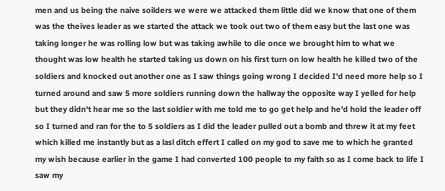men and us being the naive soilders we were we attacked them little did we know that one of them was the theives leader as we started the attack we took out two of them easy but the last one was taking longer he was rolling low but was taking awhile to die once we brought him to what we thought was low health he started taking us down on his first turn on low health he killed two of the soldiers and knocked out another one as I saw things going wrong I decided I'd need more help so I turned around and saw 5 more soldiers running down the hallway the opposite way I yelled for help but they didn't hear me so the last soldier with me told me to go get help and he'd hold the leader off so I turned and ran for the to 5 soldiers as I did the leader pulled out a bomb and threw it at my feet which killed me instantly but as a lasl ditch effert I called on my god to save me to which he granted my wish because earlier in the game I had converted 100 people to my faith so as I come back to life I saw my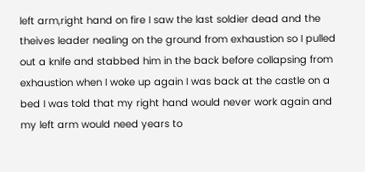left arm,right hand on fire I saw the last soldier dead and the theives leader nealing on the ground from exhaustion so I pulled out a knife and stabbed him in the back before collapsing from exhaustion when I woke up again I was back at the castle on a bed I was told that my right hand would never work again and my left arm would need years to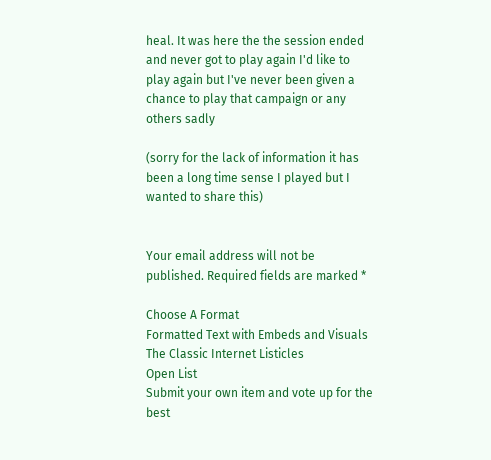heal. It was here the the session ended and never got to play again I'd like to play again but I've never been given a chance to play that campaign or any others sadly

(sorry for the lack of information it has been a long time sense I played but I wanted to share this)


Your email address will not be published. Required fields are marked *

Choose A Format
Formatted Text with Embeds and Visuals
The Classic Internet Listicles
Open List
Submit your own item and vote up for the best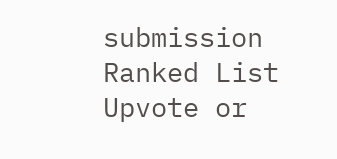submission
Ranked List
Upvote or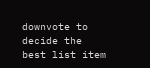downvote to decide the best list item